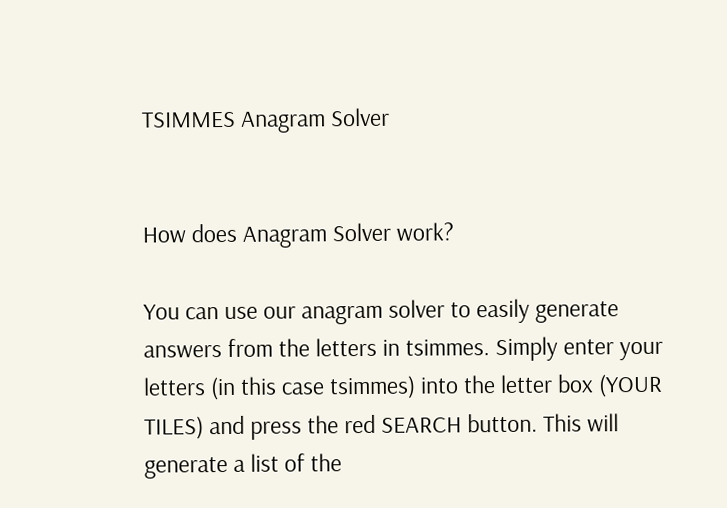TSIMMES Anagram Solver


How does Anagram Solver work?

You can use our anagram solver to easily generate answers from the letters in tsimmes. Simply enter your letters (in this case tsimmes) into the letter box (YOUR TILES) and press the red SEARCH button. This will generate a list of the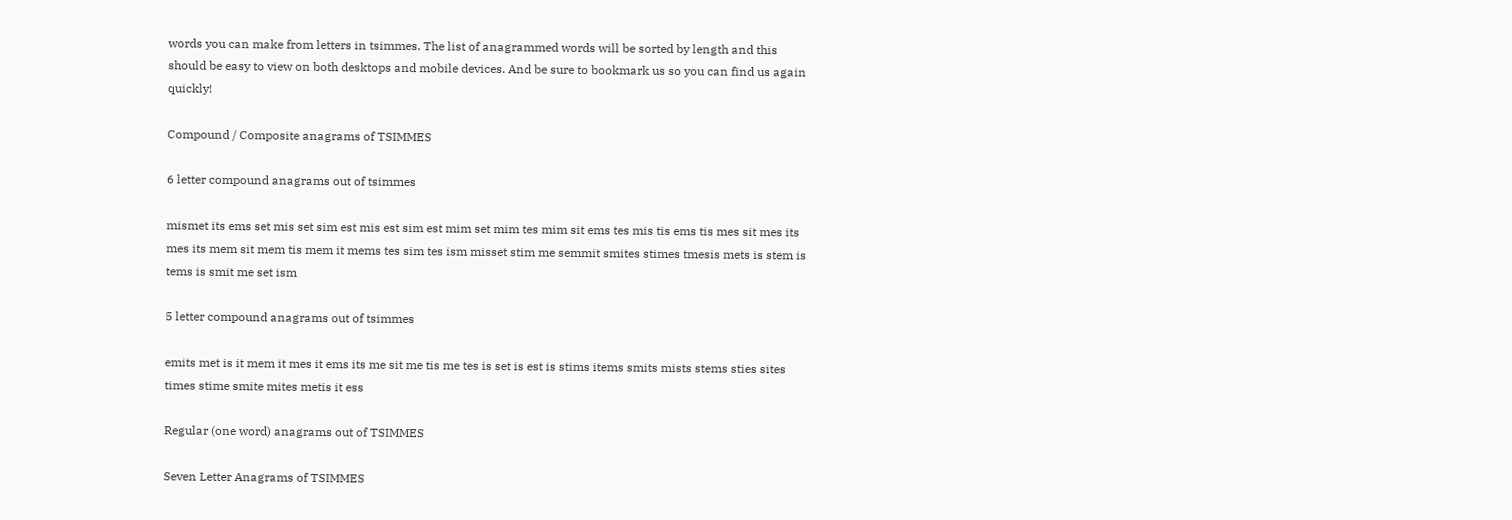words you can make from letters in tsimmes. The list of anagrammed words will be sorted by length and this should be easy to view on both desktops and mobile devices. And be sure to bookmark us so you can find us again quickly!

Compound / Composite anagrams of TSIMMES

6 letter compound anagrams out of tsimmes

mismet its ems set mis set sim est mis est sim est mim set mim tes mim sit ems tes mis tis ems tis mes sit mes its mes its mem sit mem tis mem it mems tes sim tes ism misset stim me semmit smites stimes tmesis mets is stem is tems is smit me set ism

5 letter compound anagrams out of tsimmes

emits met is it mem it mes it ems its me sit me tis me tes is set is est is stims items smits mists stems sties sites times stime smite mites metis it ess

Regular (one word) anagrams out of TSIMMES

Seven Letter Anagrams of TSIMMES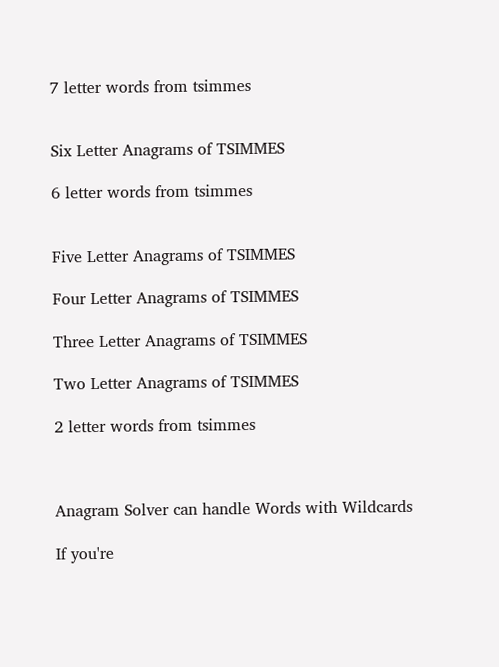7 letter words from tsimmes


Six Letter Anagrams of TSIMMES

6 letter words from tsimmes


Five Letter Anagrams of TSIMMES

Four Letter Anagrams of TSIMMES

Three Letter Anagrams of TSIMMES

Two Letter Anagrams of TSIMMES

2 letter words from tsimmes



Anagram Solver can handle Words with Wildcards

If you're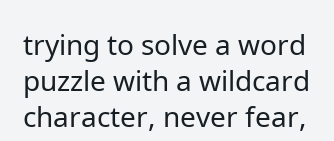trying to solve a word puzzle with a wildcard character, never fear,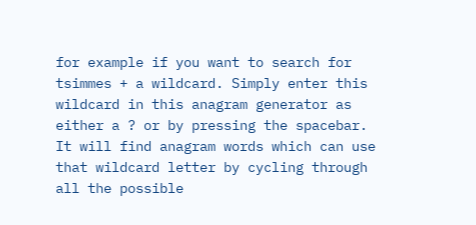for example if you want to search for tsimmes + a wildcard. Simply enter this wildcard in this anagram generator as either a ? or by pressing the spacebar. It will find anagram words which can use that wildcard letter by cycling through all the possible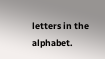letters in the alphabet.